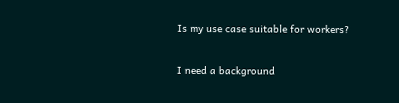Is my use case suitable for workers?

I need a background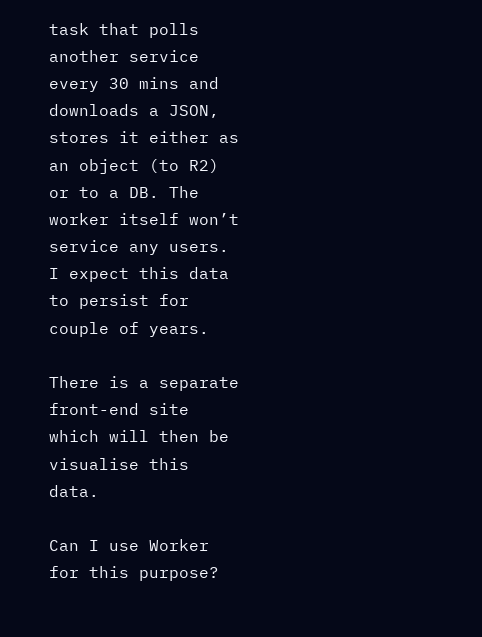task that polls another service every 30 mins and downloads a JSON, stores it either as an object (to R2) or to a DB. The worker itself won’t service any users. I expect this data to persist for couple of years.

There is a separate front-end site which will then be visualise this data.

Can I use Worker for this purpose?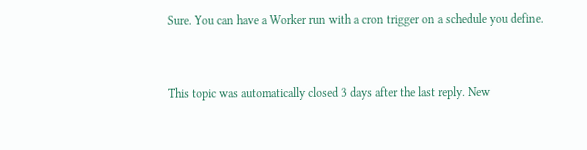Sure. You can have a Worker run with a cron trigger on a schedule you define.


This topic was automatically closed 3 days after the last reply. New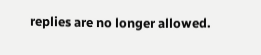replies are no longer allowed.